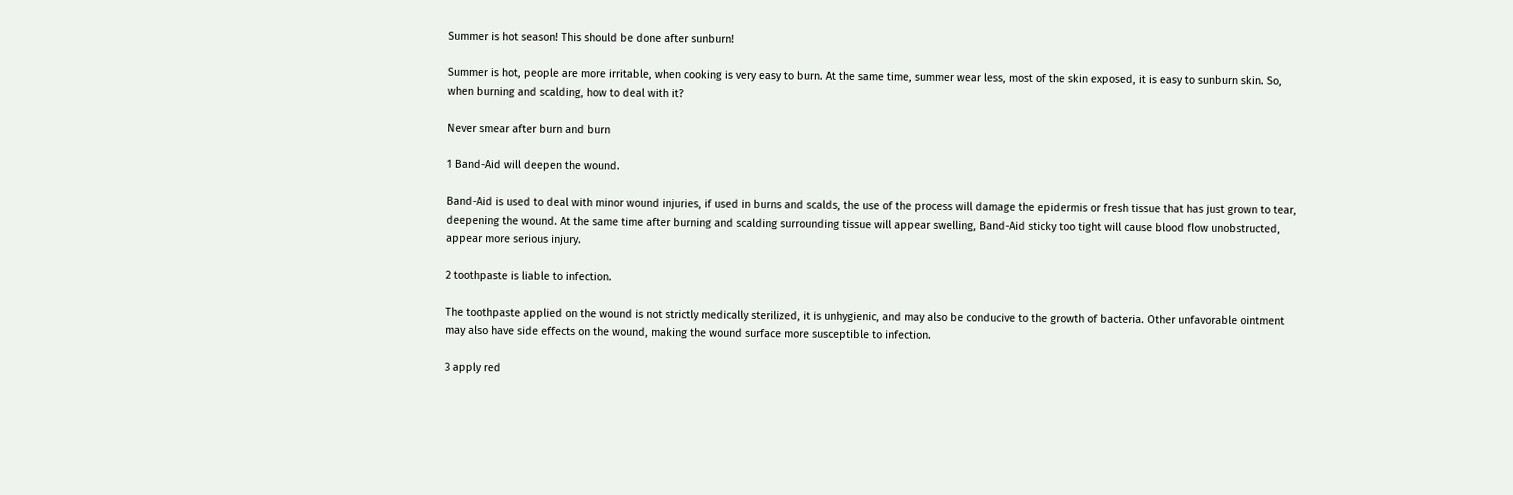Summer is hot season! This should be done after sunburn!

Summer is hot, people are more irritable, when cooking is very easy to burn. At the same time, summer wear less, most of the skin exposed, it is easy to sunburn skin. So, when burning and scalding, how to deal with it?

Never smear after burn and burn

1 Band-Aid will deepen the wound.

Band-Aid is used to deal with minor wound injuries, if used in burns and scalds, the use of the process will damage the epidermis or fresh tissue that has just grown to tear, deepening the wound. At the same time after burning and scalding surrounding tissue will appear swelling, Band-Aid sticky too tight will cause blood flow unobstructed, appear more serious injury.

2 toothpaste is liable to infection.

The toothpaste applied on the wound is not strictly medically sterilized, it is unhygienic, and may also be conducive to the growth of bacteria. Other unfavorable ointment may also have side effects on the wound, making the wound surface more susceptible to infection.

3 apply red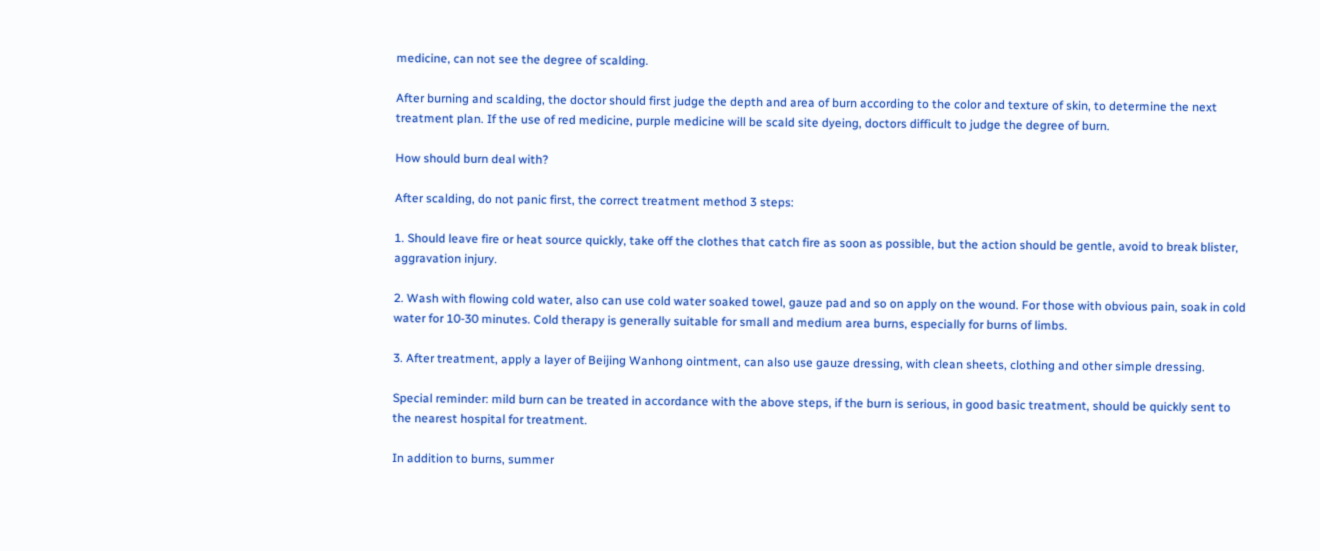medicine, can not see the degree of scalding.

After burning and scalding, the doctor should first judge the depth and area of burn according to the color and texture of skin, to determine the next treatment plan. If the use of red medicine, purple medicine will be scald site dyeing, doctors difficult to judge the degree of burn.

How should burn deal with?

After scalding, do not panic first, the correct treatment method 3 steps:

1. Should leave fire or heat source quickly, take off the clothes that catch fire as soon as possible, but the action should be gentle, avoid to break blister, aggravation injury.

2. Wash with flowing cold water, also can use cold water soaked towel, gauze pad and so on apply on the wound. For those with obvious pain, soak in cold water for 10-30 minutes. Cold therapy is generally suitable for small and medium area burns, especially for burns of limbs.

3. After treatment, apply a layer of Beijing Wanhong ointment, can also use gauze dressing, with clean sheets, clothing and other simple dressing.

Special reminder: mild burn can be treated in accordance with the above steps, if the burn is serious, in good basic treatment, should be quickly sent to the nearest hospital for treatment.

In addition to burns, summer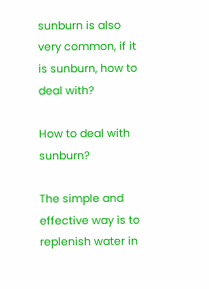sunburn is also very common, if it is sunburn, how to deal with?

How to deal with sunburn?

The simple and effective way is to replenish water in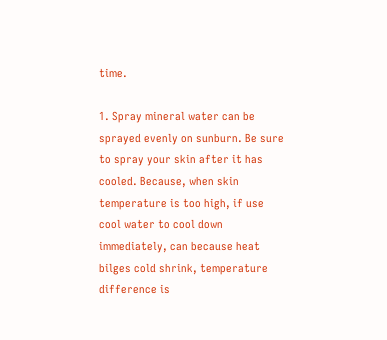time.

1. Spray mineral water can be sprayed evenly on sunburn. Be sure to spray your skin after it has cooled. Because, when skin temperature is too high, if use cool water to cool down immediately, can because heat bilges cold shrink, temperature difference is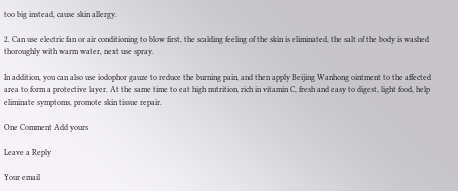too big instead, cause skin allergy.

2. Can use electric fan or air conditioning to blow first, the scalding feeling of the skin is eliminated, the salt of the body is washed thoroughly with warm water, next use spray.

In addition, you can also use iodophor gauze to reduce the burning pain, and then apply Beijing Wanhong ointment to the affected area to form a protective layer. At the same time to eat high nutrition, rich in vitamin C, fresh and easy to digest, light food, help eliminate symptoms, promote skin tissue repair.

One Comment Add yours

Leave a Reply

Your email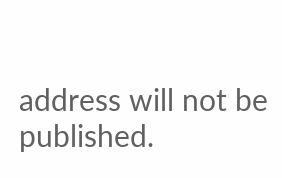address will not be published.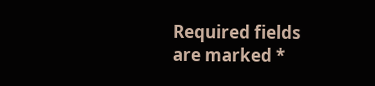Required fields are marked *